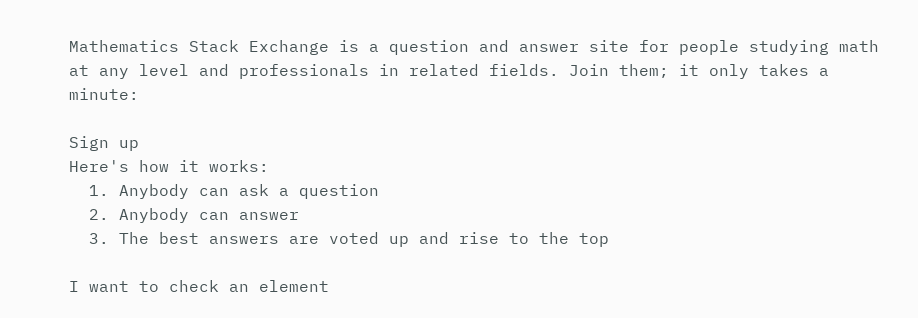Mathematics Stack Exchange is a question and answer site for people studying math at any level and professionals in related fields. Join them; it only takes a minute:

Sign up
Here's how it works:
  1. Anybody can ask a question
  2. Anybody can answer
  3. The best answers are voted up and rise to the top

I want to check an element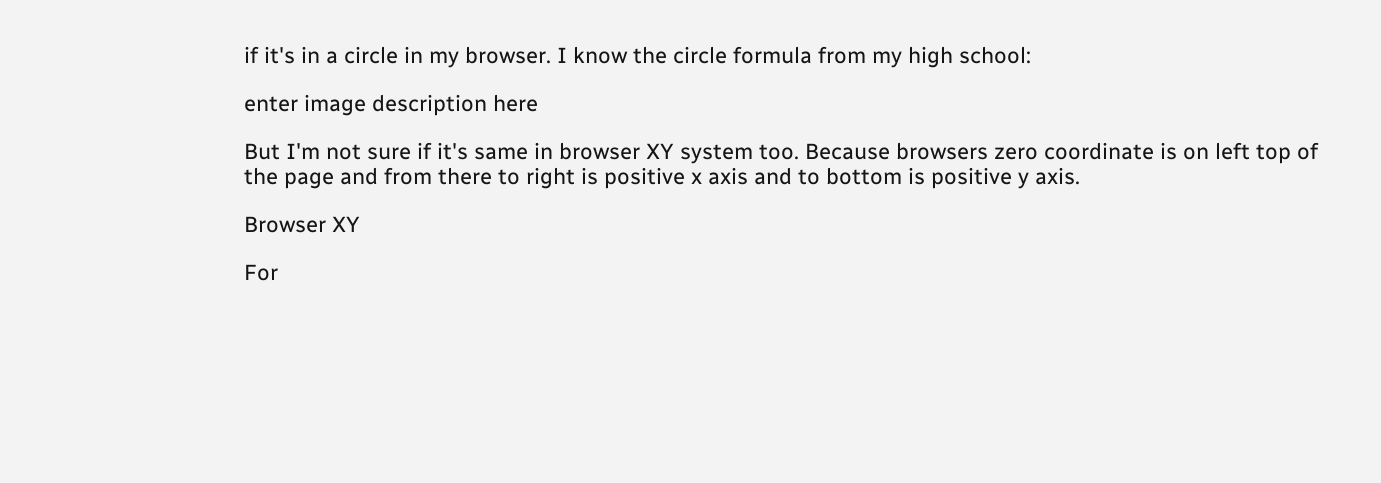if it's in a circle in my browser. I know the circle formula from my high school:

enter image description here

But I'm not sure if it's same in browser XY system too. Because browsers zero coordinate is on left top of the page and from there to right is positive x axis and to bottom is positive y axis.

Browser XY

For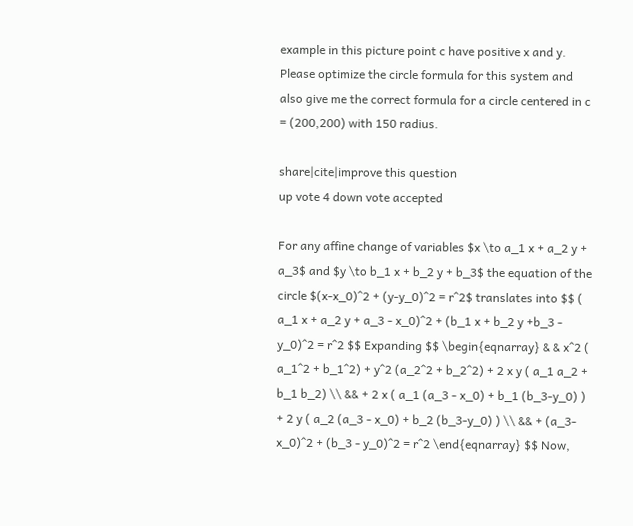example in this picture point c have positive x and y. Please optimize the circle formula for this system and also give me the correct formula for a circle centered in c = (200,200) with 150 radius.

share|cite|improve this question
up vote 4 down vote accepted

For any affine change of variables $x \to a_1 x + a_2 y + a_3$ and $y \to b_1 x + b_2 y + b_3$ the equation of the circle $(x-x_0)^2 + (y-y_0)^2 = r^2$ translates into $$ ( a_1 x + a_2 y + a_3 - x_0)^2 + (b_1 x + b_2 y +b_3 - y_0)^2 = r^2 $$ Expanding $$ \begin{eqnarray} & & x^2 ( a_1^2 + b_1^2) + y^2 (a_2^2 + b_2^2) + 2 x y ( a_1 a_2 + b_1 b_2) \\ && + 2 x ( a_1 (a_3 - x_0) + b_1 (b_3-y_0) ) + 2 y ( a_2 (a_3 - x_0) + b_2 (b_3-y_0) ) \\ && + (a_3-x_0)^2 + (b_3 - y_0)^2 = r^2 \end{eqnarray} $$ Now,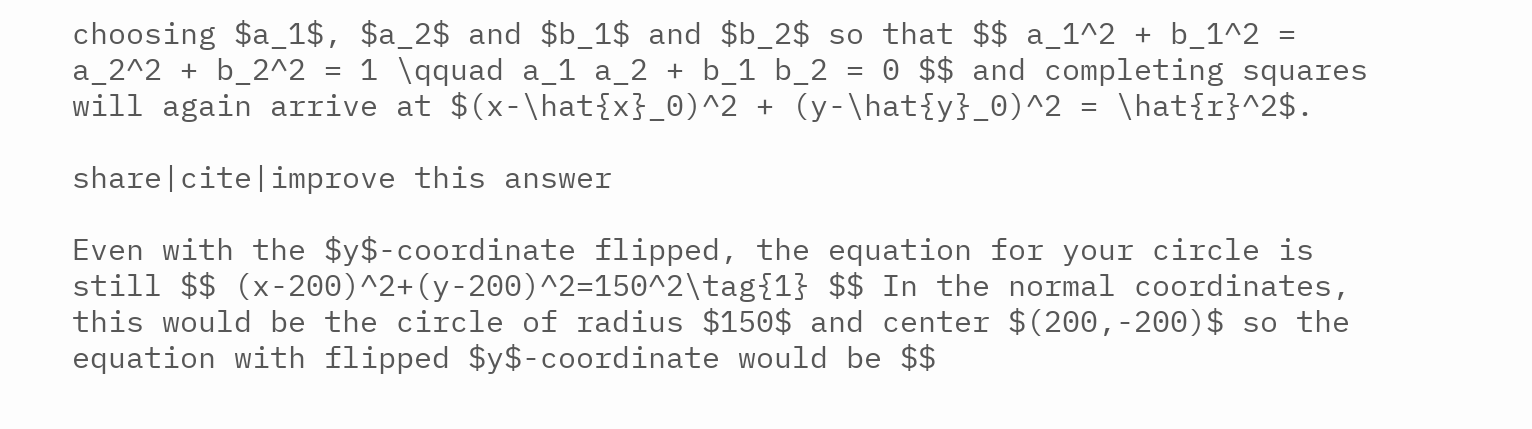choosing $a_1$, $a_2$ and $b_1$ and $b_2$ so that $$ a_1^2 + b_1^2 = a_2^2 + b_2^2 = 1 \qquad a_1 a_2 + b_1 b_2 = 0 $$ and completing squares will again arrive at $(x-\hat{x}_0)^2 + (y-\hat{y}_0)^2 = \hat{r}^2$.

share|cite|improve this answer

Even with the $y$-coordinate flipped, the equation for your circle is still $$ (x-200)^2+(y-200)^2=150^2\tag{1} $$ In the normal coordinates, this would be the circle of radius $150$ and center $(200,-200)$ so the equation with flipped $y$-coordinate would be $$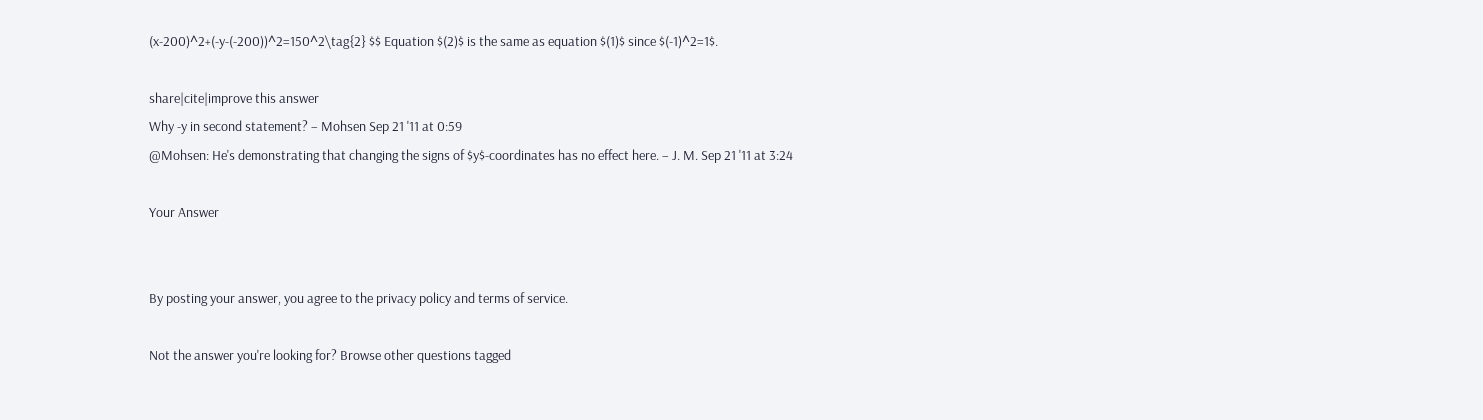(x-200)^2+(-y-(-200))^2=150^2\tag{2} $$ Equation $(2)$ is the same as equation $(1)$ since $(-1)^2=1$.

share|cite|improve this answer
Why -y in second statement? – Mohsen Sep 21 '11 at 0:59
@Mohsen: He's demonstrating that changing the signs of $y$-coordinates has no effect here. – J. M. Sep 21 '11 at 3:24

Your Answer


By posting your answer, you agree to the privacy policy and terms of service.

Not the answer you're looking for? Browse other questions tagged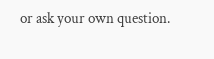or ask your own question.